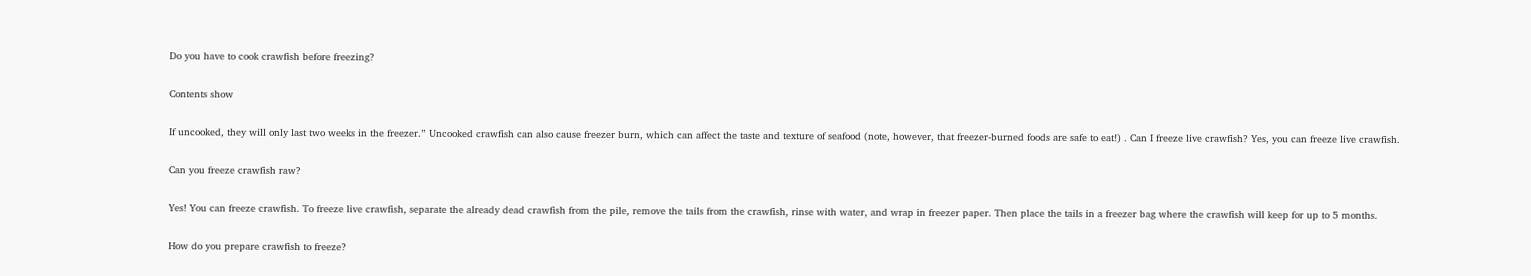Do you have to cook crawfish before freezing?

Contents show

If uncooked, they will only last two weeks in the freezer.” Uncooked crawfish can also cause freezer burn, which can affect the taste and texture of seafood (note, however, that freezer-burned foods are safe to eat!) . Can I freeze live crawfish? Yes, you can freeze live crawfish.

Can you freeze crawfish raw?

Yes! You can freeze crawfish. To freeze live crawfish, separate the already dead crawfish from the pile, remove the tails from the crawfish, rinse with water, and wrap in freezer paper. Then place the tails in a freezer bag where the crawfish will keep for up to 5 months.

How do you prepare crawfish to freeze?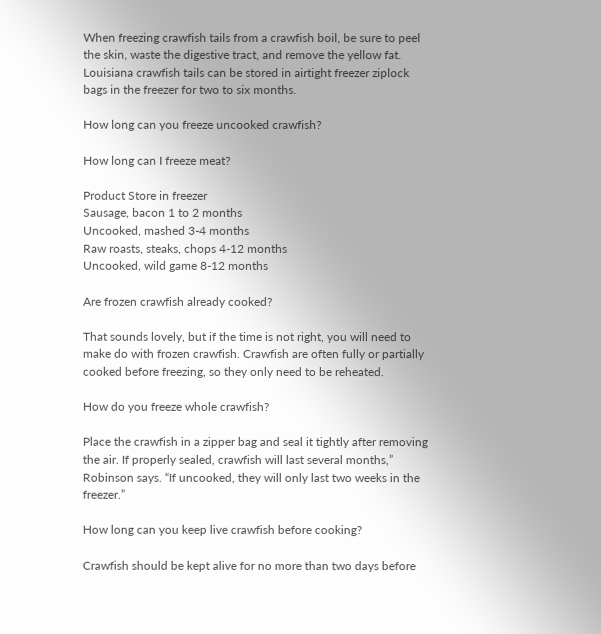When freezing crawfish tails from a crawfish boil, be sure to peel the skin, waste the digestive tract, and remove the yellow fat. Louisiana crawfish tails can be stored in airtight freezer ziplock bags in the freezer for two to six months.

How long can you freeze uncooked crawfish?

How long can I freeze meat?

Product Store in freezer
Sausage, bacon 1 to 2 months
Uncooked, mashed 3-4 months
Raw roasts, steaks, chops 4-12 months
Uncooked, wild game 8-12 months

Are frozen crawfish already cooked?

That sounds lovely, but if the time is not right, you will need to make do with frozen crawfish. Crawfish are often fully or partially cooked before freezing, so they only need to be reheated.

How do you freeze whole crawfish?

Place the crawfish in a zipper bag and seal it tightly after removing the air. If properly sealed, crawfish will last several months,” Robinson says. “If uncooked, they will only last two weeks in the freezer.”

How long can you keep live crawfish before cooking?

Crawfish should be kept alive for no more than two days before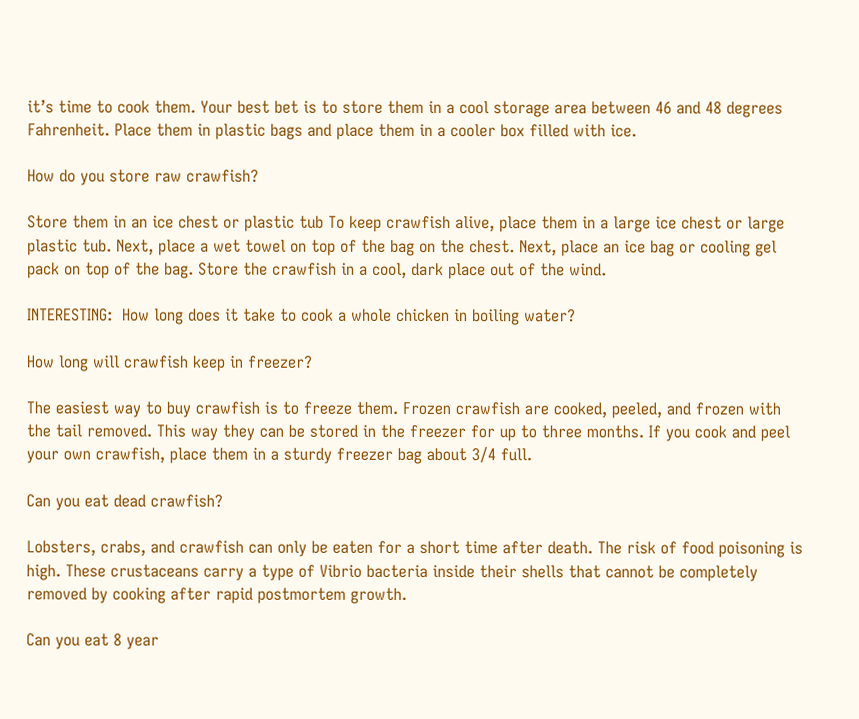it’s time to cook them. Your best bet is to store them in a cool storage area between 46 and 48 degrees Fahrenheit. Place them in plastic bags and place them in a cooler box filled with ice.

How do you store raw crawfish?

Store them in an ice chest or plastic tub To keep crawfish alive, place them in a large ice chest or large plastic tub. Next, place a wet towel on top of the bag on the chest. Next, place an ice bag or cooling gel pack on top of the bag. Store the crawfish in a cool, dark place out of the wind.

INTERESTING:  How long does it take to cook a whole chicken in boiling water?

How long will crawfish keep in freezer?

The easiest way to buy crawfish is to freeze them. Frozen crawfish are cooked, peeled, and frozen with the tail removed. This way they can be stored in the freezer for up to three months. If you cook and peel your own crawfish, place them in a sturdy freezer bag about 3/4 full.

Can you eat dead crawfish?

Lobsters, crabs, and crawfish can only be eaten for a short time after death. The risk of food poisoning is high. These crustaceans carry a type of Vibrio bacteria inside their shells that cannot be completely removed by cooking after rapid postmortem growth.

Can you eat 8 year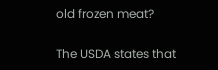old frozen meat?

The USDA states that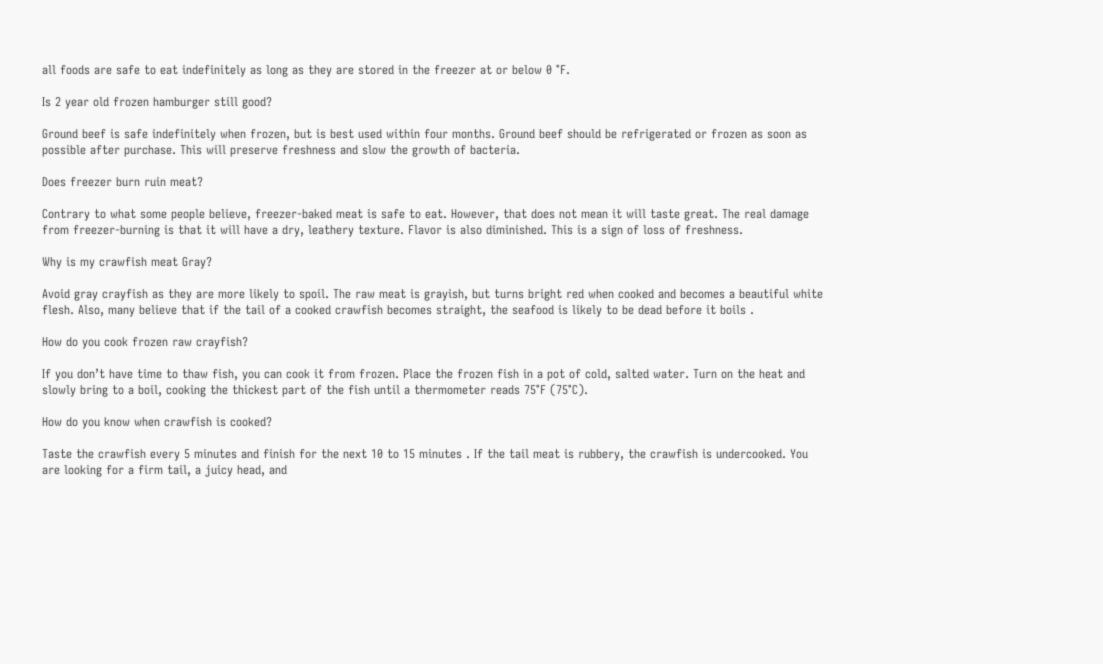all foods are safe to eat indefinitely as long as they are stored in the freezer at or below 0 °F.

Is 2 year old frozen hamburger still good?

Ground beef is safe indefinitely when frozen, but is best used within four months. Ground beef should be refrigerated or frozen as soon as possible after purchase. This will preserve freshness and slow the growth of bacteria.

Does freezer burn ruin meat?

Contrary to what some people believe, freezer-baked meat is safe to eat. However, that does not mean it will taste great. The real damage from freezer-burning is that it will have a dry, leathery texture. Flavor is also diminished. This is a sign of loss of freshness.

Why is my crawfish meat Gray?

Avoid gray crayfish as they are more likely to spoil. The raw meat is grayish, but turns bright red when cooked and becomes a beautiful white flesh. Also, many believe that if the tail of a cooked crawfish becomes straight, the seafood is likely to be dead before it boils .

How do you cook frozen raw crayfish?

If you don’t have time to thaw fish, you can cook it from frozen. Place the frozen fish in a pot of cold, salted water. Turn on the heat and slowly bring to a boil, cooking the thickest part of the fish until a thermometer reads 75°F (75°C).

How do you know when crawfish is cooked?

Taste the crawfish every 5 minutes and finish for the next 10 to 15 minutes . If the tail meat is rubbery, the crawfish is undercooked. You are looking for a firm tail, a juicy head, and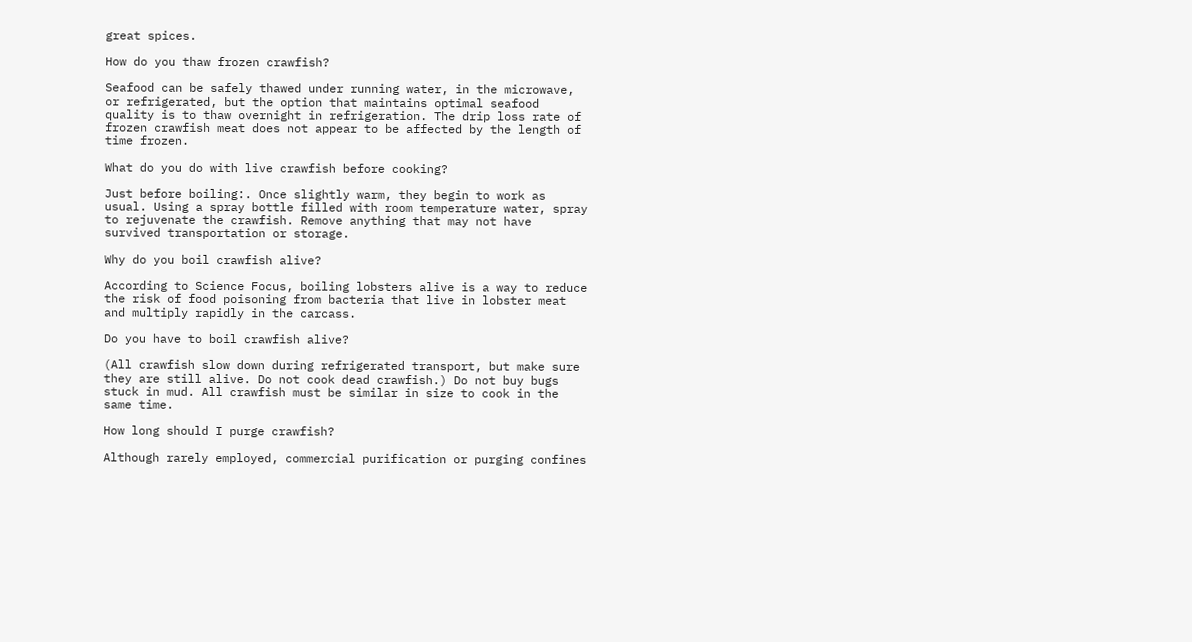great spices.

How do you thaw frozen crawfish?

Seafood can be safely thawed under running water, in the microwave, or refrigerated, but the option that maintains optimal seafood quality is to thaw overnight in refrigeration. The drip loss rate of frozen crawfish meat does not appear to be affected by the length of time frozen.

What do you do with live crawfish before cooking?

Just before boiling:. Once slightly warm, they begin to work as usual. Using a spray bottle filled with room temperature water, spray to rejuvenate the crawfish. Remove anything that may not have survived transportation or storage.

Why do you boil crawfish alive?

According to Science Focus, boiling lobsters alive is a way to reduce the risk of food poisoning from bacteria that live in lobster meat and multiply rapidly in the carcass.

Do you have to boil crawfish alive?

(All crawfish slow down during refrigerated transport, but make sure they are still alive. Do not cook dead crawfish.) Do not buy bugs stuck in mud. All crawfish must be similar in size to cook in the same time.

How long should I purge crawfish?

Although rarely employed, commercial purification or purging confines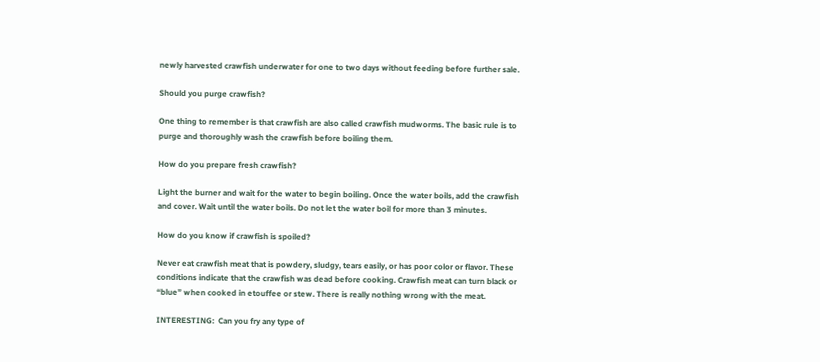newly harvested crawfish underwater for one to two days without feeding before further sale.

Should you purge crawfish?

One thing to remember is that crawfish are also called crawfish mudworms. The basic rule is to purge and thoroughly wash the crawfish before boiling them.

How do you prepare fresh crawfish?

Light the burner and wait for the water to begin boiling. Once the water boils, add the crawfish and cover. Wait until the water boils. Do not let the water boil for more than 3 minutes.

How do you know if crawfish is spoiled?

Never eat crawfish meat that is powdery, sludgy, tears easily, or has poor color or flavor. These conditions indicate that the crawfish was dead before cooking. Crawfish meat can turn black or “blue” when cooked in etouffee or stew. There is really nothing wrong with the meat.

INTERESTING:  Can you fry any type of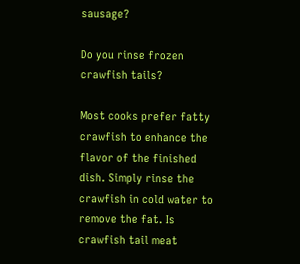sausage?

Do you rinse frozen crawfish tails?

Most cooks prefer fatty crawfish to enhance the flavor of the finished dish. Simply rinse the crawfish in cold water to remove the fat. Is crawfish tail meat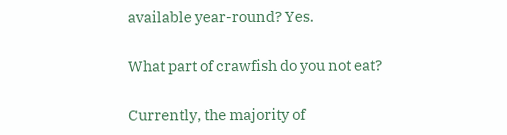available year-round? Yes.

What part of crawfish do you not eat?

Currently, the majority of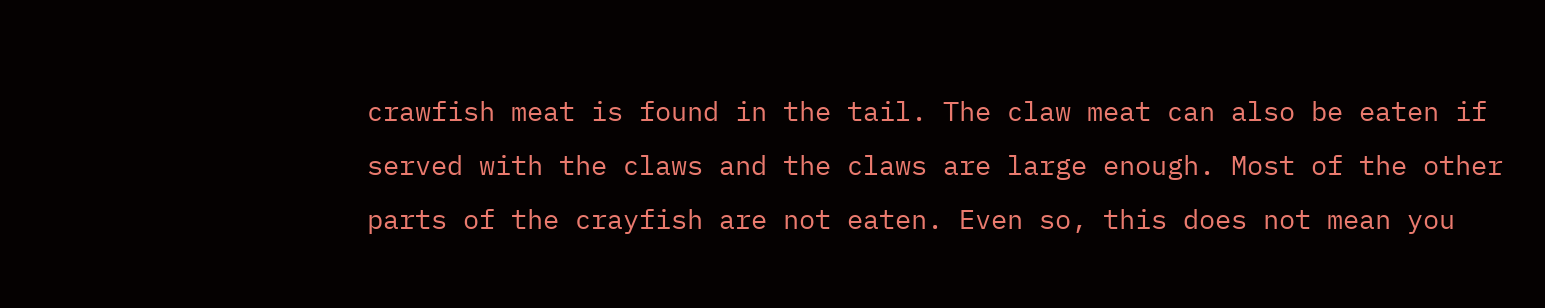crawfish meat is found in the tail. The claw meat can also be eaten if served with the claws and the claws are large enough. Most of the other parts of the crayfish are not eaten. Even so, this does not mean you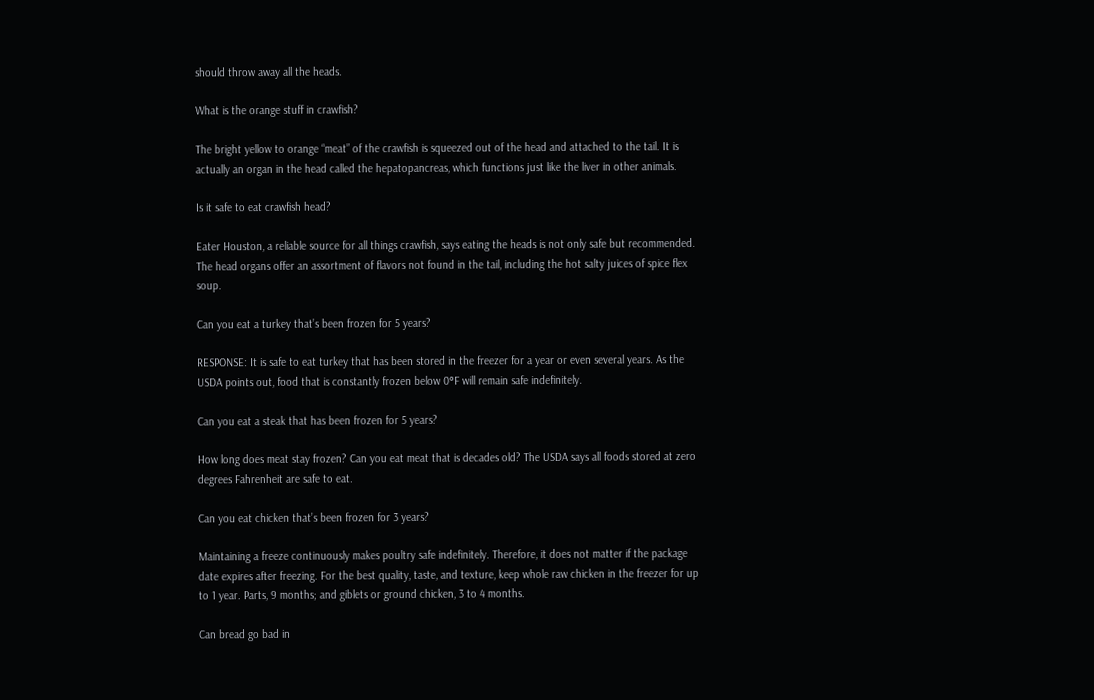should throw away all the heads.

What is the orange stuff in crawfish?

The bright yellow to orange “meat” of the crawfish is squeezed out of the head and attached to the tail. It is actually an organ in the head called the hepatopancreas, which functions just like the liver in other animals.

Is it safe to eat crawfish head?

Eater Houston, a reliable source for all things crawfish, says eating the heads is not only safe but recommended. The head organs offer an assortment of flavors not found in the tail, including the hot salty juices of spice flex soup.

Can you eat a turkey that’s been frozen for 5 years?

RESPONSE: It is safe to eat turkey that has been stored in the freezer for a year or even several years. As the USDA points out, food that is constantly frozen below 0°F will remain safe indefinitely.

Can you eat a steak that has been frozen for 5 years?

How long does meat stay frozen? Can you eat meat that is decades old? The USDA says all foods stored at zero degrees Fahrenheit are safe to eat.

Can you eat chicken that’s been frozen for 3 years?

Maintaining a freeze continuously makes poultry safe indefinitely. Therefore, it does not matter if the package date expires after freezing. For the best quality, taste, and texture, keep whole raw chicken in the freezer for up to 1 year. Parts, 9 months; and giblets or ground chicken, 3 to 4 months.

Can bread go bad in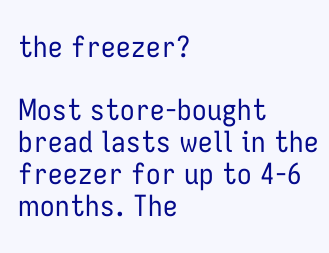the freezer?

Most store-bought bread lasts well in the freezer for up to 4-6 months. The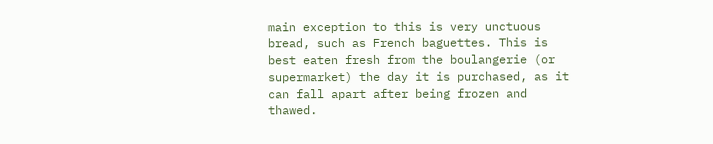main exception to this is very unctuous bread, such as French baguettes. This is best eaten fresh from the boulangerie (or supermarket) the day it is purchased, as it can fall apart after being frozen and thawed.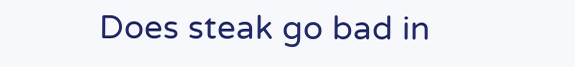Does steak go bad in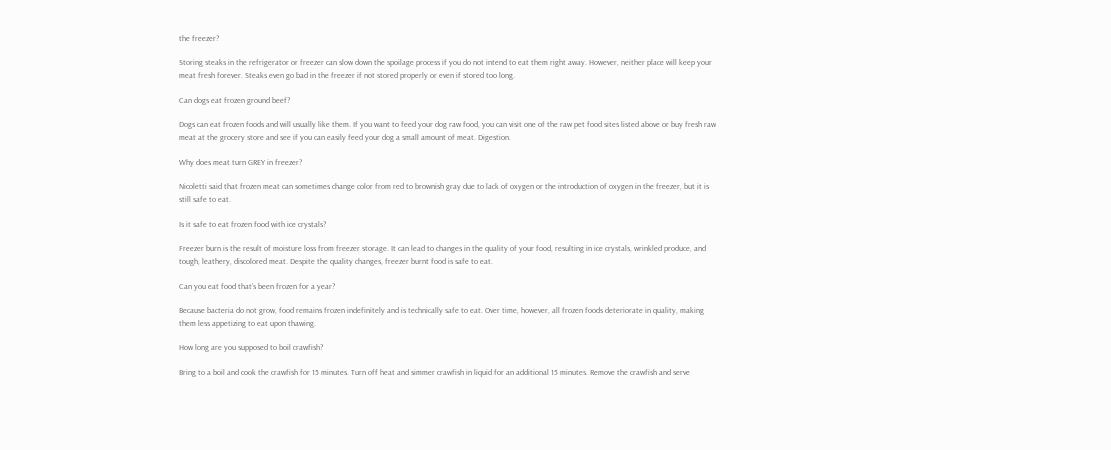the freezer?

Storing steaks in the refrigerator or freezer can slow down the spoilage process if you do not intend to eat them right away. However, neither place will keep your meat fresh forever. Steaks even go bad in the freezer if not stored properly or even if stored too long.

Can dogs eat frozen ground beef?

Dogs can eat frozen foods and will usually like them. If you want to feed your dog raw food, you can visit one of the raw pet food sites listed above or buy fresh raw meat at the grocery store and see if you can easily feed your dog a small amount of meat. Digestion.

Why does meat turn GREY in freezer?

Nicoletti said that frozen meat can sometimes change color from red to brownish gray due to lack of oxygen or the introduction of oxygen in the freezer, but it is still safe to eat.

Is it safe to eat frozen food with ice crystals?

Freezer burn is the result of moisture loss from freezer storage. It can lead to changes in the quality of your food, resulting in ice crystals, wrinkled produce, and tough, leathery, discolored meat. Despite the quality changes, freezer burnt food is safe to eat.

Can you eat food that’s been frozen for a year?

Because bacteria do not grow, food remains frozen indefinitely and is technically safe to eat. Over time, however, all frozen foods deteriorate in quality, making them less appetizing to eat upon thawing.

How long are you supposed to boil crawfish?

Bring to a boil and cook the crawfish for 15 minutes. Turn off heat and simmer crawfish in liquid for an additional 15 minutes. Remove the crawfish and serve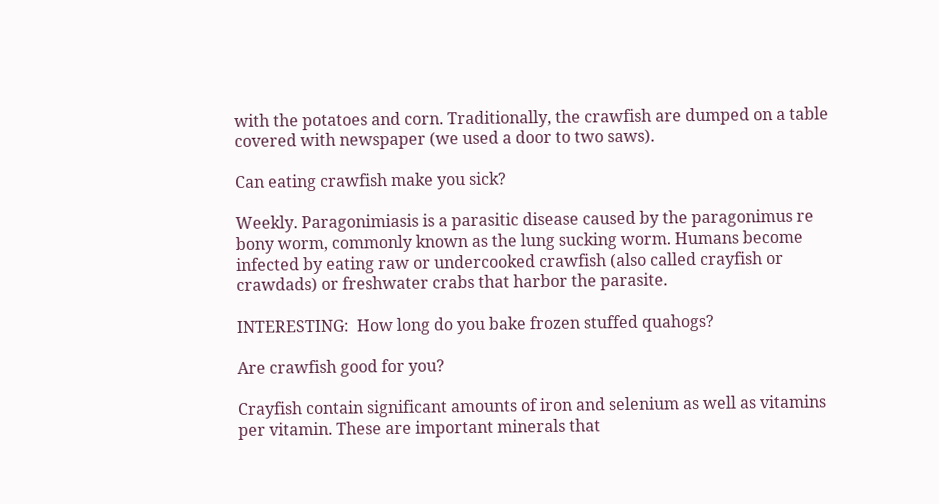with the potatoes and corn. Traditionally, the crawfish are dumped on a table covered with newspaper (we used a door to two saws).

Can eating crawfish make you sick?

Weekly. Paragonimiasis is a parasitic disease caused by the paragonimus re bony worm, commonly known as the lung sucking worm. Humans become infected by eating raw or undercooked crawfish (also called crayfish or crawdads) or freshwater crabs that harbor the parasite.

INTERESTING:  How long do you bake frozen stuffed quahogs?

Are crawfish good for you?

Crayfish contain significant amounts of iron and selenium as well as vitamins per vitamin. These are important minerals that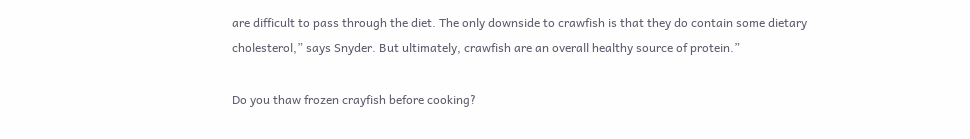are difficult to pass through the diet. The only downside to crawfish is that they do contain some dietary cholesterol,” says Snyder. But ultimately, crawfish are an overall healthy source of protein.”

Do you thaw frozen crayfish before cooking?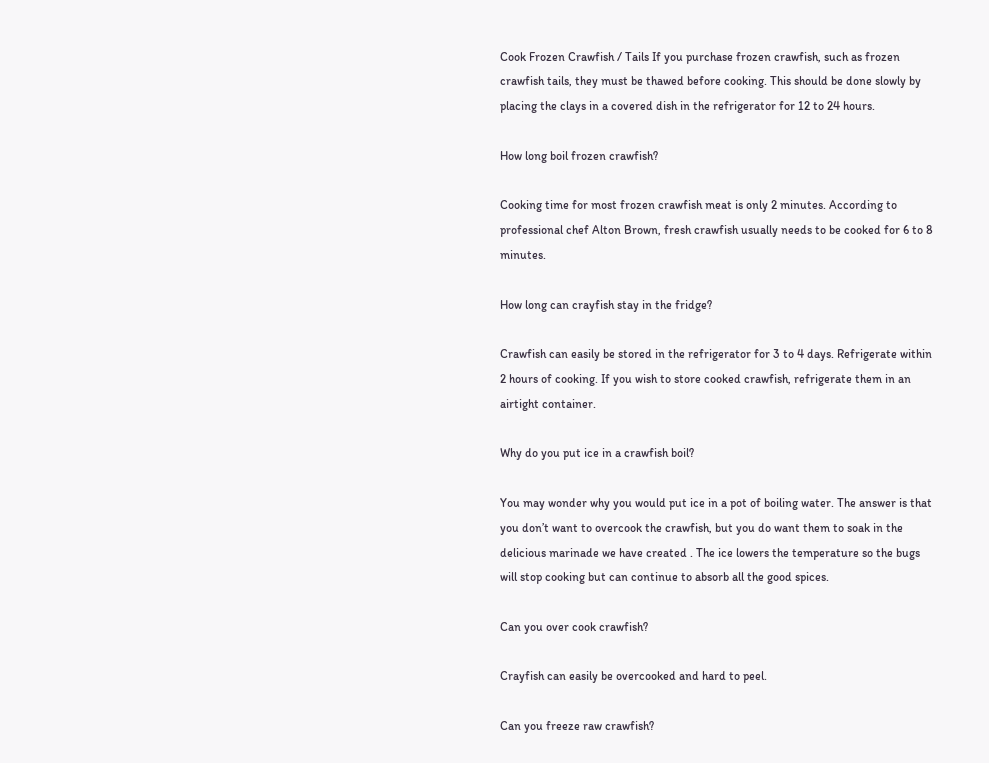Cook Frozen Crawfish / Tails If you purchase frozen crawfish, such as frozen crawfish tails, they must be thawed before cooking. This should be done slowly by placing the clays in a covered dish in the refrigerator for 12 to 24 hours.

How long boil frozen crawfish?

Cooking time for most frozen crawfish meat is only 2 minutes. According to professional chef Alton Brown, fresh crawfish usually needs to be cooked for 6 to 8 minutes.

How long can crayfish stay in the fridge?

Crawfish can easily be stored in the refrigerator for 3 to 4 days. Refrigerate within 2 hours of cooking. If you wish to store cooked crawfish, refrigerate them in an airtight container.

Why do you put ice in a crawfish boil?

You may wonder why you would put ice in a pot of boiling water. The answer is that you don’t want to overcook the crawfish, but you do want them to soak in the delicious marinade we have created . The ice lowers the temperature so the bugs will stop cooking but can continue to absorb all the good spices.

Can you over cook crawfish?

Crayfish can easily be overcooked and hard to peel.

Can you freeze raw crawfish?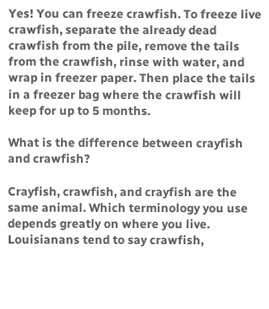Yes! You can freeze crawfish. To freeze live crawfish, separate the already dead crawfish from the pile, remove the tails from the crawfish, rinse with water, and wrap in freezer paper. Then place the tails in a freezer bag where the crawfish will keep for up to 5 months.

What is the difference between crayfish and crawfish?

Crayfish, crawfish, and crayfish are the same animal. Which terminology you use depends greatly on where you live. Louisianans tend to say crawfish,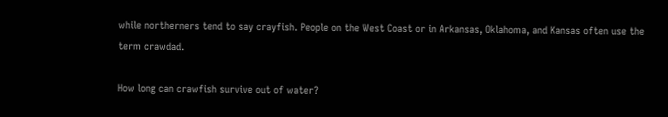while northerners tend to say crayfish. People on the West Coast or in Arkansas, Oklahoma, and Kansas often use the term crawdad.

How long can crawfish survive out of water?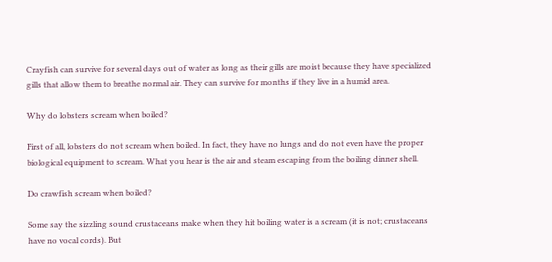Crayfish can survive for several days out of water as long as their gills are moist because they have specialized gills that allow them to breathe normal air. They can survive for months if they live in a humid area.

Why do lobsters scream when boiled?

First of all, lobsters do not scream when boiled. In fact, they have no lungs and do not even have the proper biological equipment to scream. What you hear is the air and steam escaping from the boiling dinner shell.

Do crawfish scream when boiled?

Some say the sizzling sound crustaceans make when they hit boiling water is a scream (it is not; crustaceans have no vocal cords). But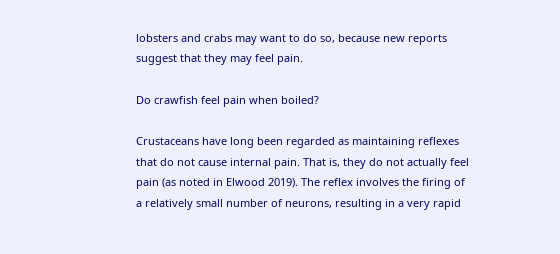lobsters and crabs may want to do so, because new reports suggest that they may feel pain.

Do crawfish feel pain when boiled?

Crustaceans have long been regarded as maintaining reflexes that do not cause internal pain. That is, they do not actually feel pain (as noted in Elwood 2019). The reflex involves the firing of a relatively small number of neurons, resulting in a very rapid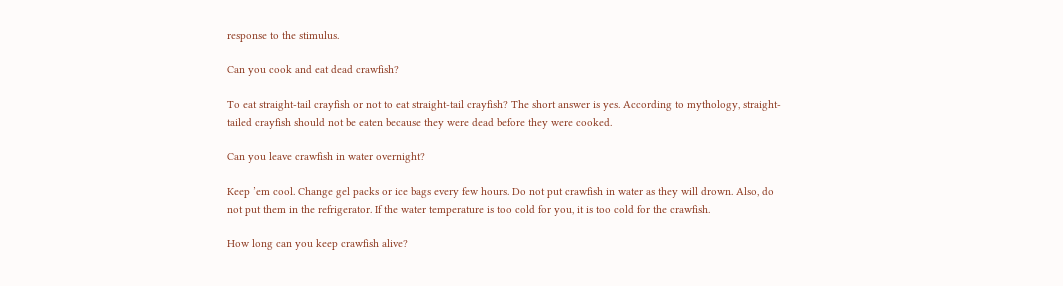response to the stimulus.

Can you cook and eat dead crawfish?

To eat straight-tail crayfish or not to eat straight-tail crayfish? The short answer is yes. According to mythology, straight-tailed crayfish should not be eaten because they were dead before they were cooked.

Can you leave crawfish in water overnight?

Keep ’em cool. Change gel packs or ice bags every few hours. Do not put crawfish in water as they will drown. Also, do not put them in the refrigerator. If the water temperature is too cold for you, it is too cold for the crawfish.

How long can you keep crawfish alive?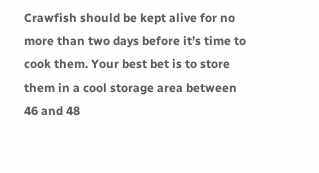Crawfish should be kept alive for no more than two days before it’s time to cook them. Your best bet is to store them in a cool storage area between 46 and 48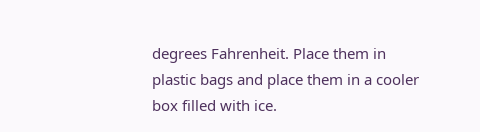degrees Fahrenheit. Place them in plastic bags and place them in a cooler box filled with ice.